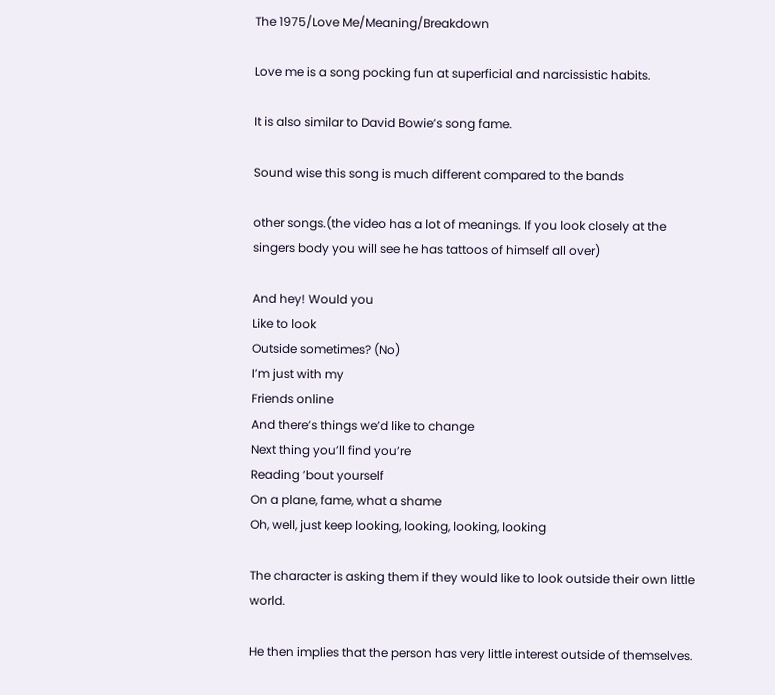The 1975/Love Me/Meaning/Breakdown

Love me is a song pocking fun at superficial and narcissistic habits.

It is also similar to David Bowie’s song fame.

Sound wise this song is much different compared to the bands

other songs.(the video has a lot of meanings. If you look closely at the singers body you will see he has tattoos of himself all over)

And hey! Would you
Like to look
Outside sometimes? (No)
I’m just with my
Friends online
And there’s things we’d like to change
Next thing you’ll find you’re
Reading ’bout yourself
On a plane, fame, what a shame
Oh, well, just keep looking, looking, looking, looking

The character is asking them if they would like to look outside their own little world.

He then implies that the person has very little interest outside of themselves.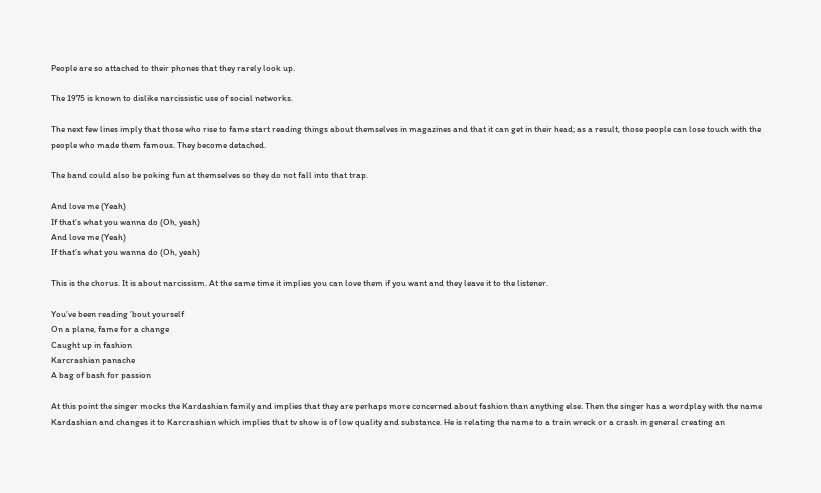People are so attached to their phones that they rarely look up.

The 1975 is known to dislike narcissistic use of social networks.

The next few lines imply that those who rise to fame start reading things about themselves in magazines and that it can get in their head; as a result, those people can lose touch with the people who made them famous. They become detached.

The band could also be poking fun at themselves so they do not fall into that trap.

And love me (Yeah)
If that’s what you wanna do (Oh, yeah)
And love me (Yeah)
If that’s what you wanna do (Oh, yeah)

This is the chorus. It is about narcissism. At the same time it implies you can love them if you want and they leave it to the listener.

You’ve been reading ’bout yourself
On a plane, fame for a change
Caught up in fashion
Karcrashian panache
A bag of bash for passion

At this point the singer mocks the Kardashian family and implies that they are perhaps more concerned about fashion than anything else. Then the singer has a wordplay with the name Kardashian and changes it to Karcrashian which implies that tv show is of low quality and substance. He is relating the name to a train wreck or a crash in general creating an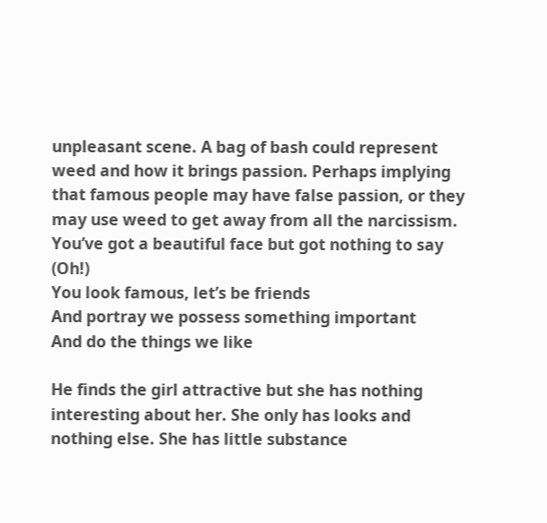unpleasant scene. A bag of bash could represent weed and how it brings passion. Perhaps implying that famous people may have false passion, or they may use weed to get away from all the narcissism.
You’ve got a beautiful face but got nothing to say (Oh!)
You look famous, let’s be friends
And portray we possess something important
And do the things we like

He finds the girl attractive but she has nothing interesting about her. She only has looks and nothing else. She has little substance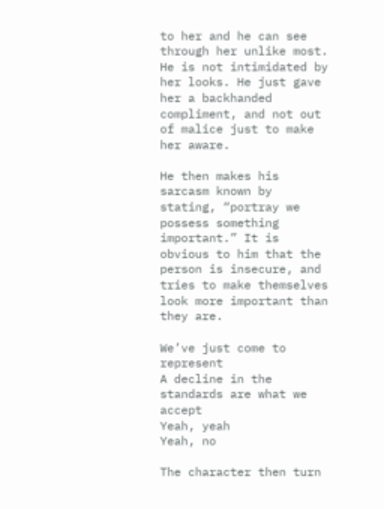to her and he can see through her unlike most. He is not intimidated by her looks. He just gave her a backhanded compliment, and not out of malice just to make her aware.

He then makes his sarcasm known by stating, “portray we possess something important.” It is obvious to him that the person is insecure, and tries to make themselves look more important than they are.

We’ve just come to represent
A decline in the standards are what we accept
Yeah, yeah
Yeah, no

The character then turn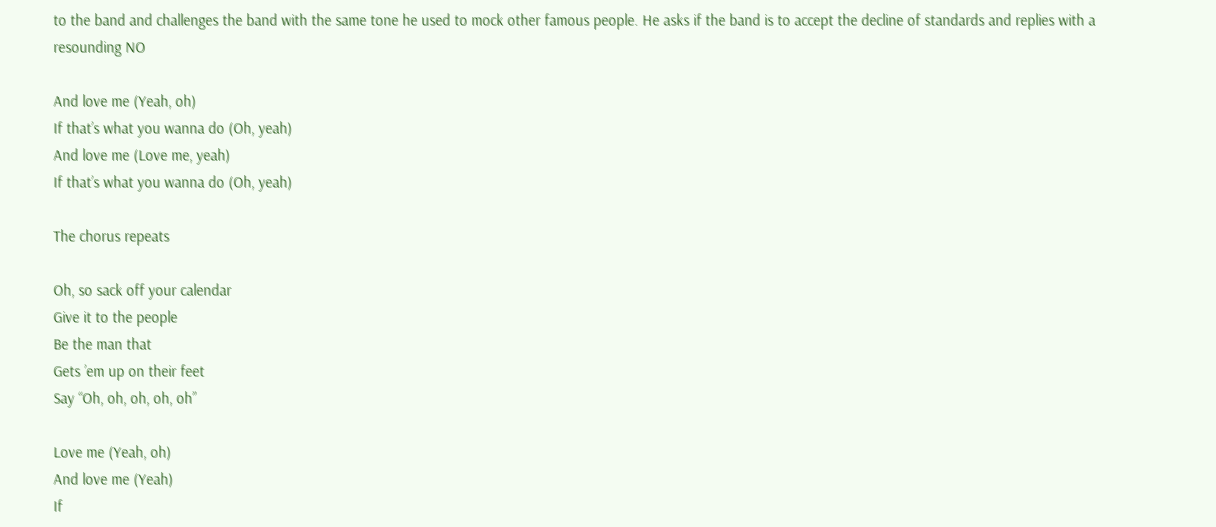to the band and challenges the band with the same tone he used to mock other famous people. He asks if the band is to accept the decline of standards and replies with a resounding NO

And love me (Yeah, oh)
If that’s what you wanna do (Oh, yeah)
And love me (Love me, yeah)
If that’s what you wanna do (Oh, yeah)

The chorus repeats

Oh, so sack off your calendar
Give it to the people
Be the man that
Gets ’em up on their feet
Say “Oh, oh, oh, oh, oh”

Love me (Yeah, oh)
And love me (Yeah)
If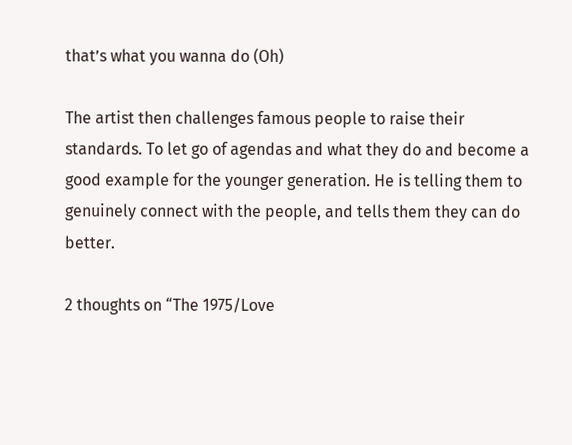that’s what you wanna do (Oh)

The artist then challenges famous people to raise their standards. To let go of agendas and what they do and become a good example for the younger generation. He is telling them to genuinely connect with the people, and tells them they can do better.

2 thoughts on “The 1975/Love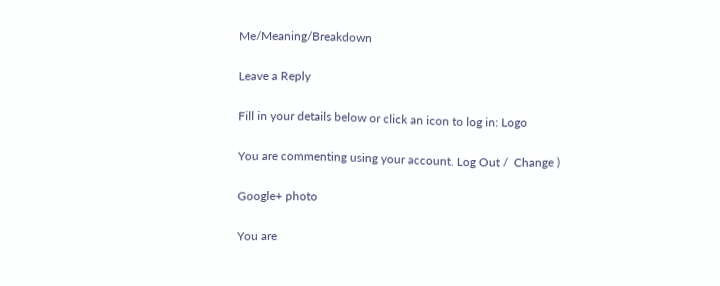Me/Meaning/Breakdown

Leave a Reply

Fill in your details below or click an icon to log in: Logo

You are commenting using your account. Log Out /  Change )

Google+ photo

You are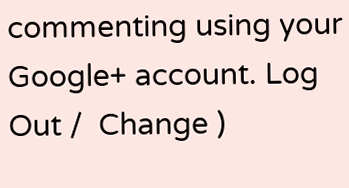commenting using your Google+ account. Log Out /  Change )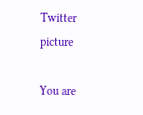Twitter picture

You are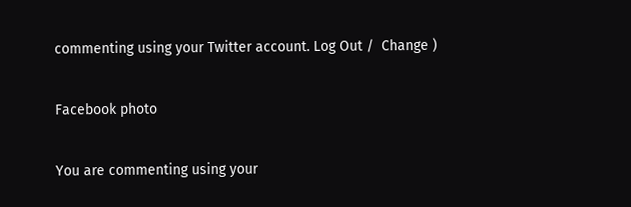commenting using your Twitter account. Log Out /  Change )

Facebook photo

You are commenting using your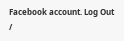Facebook account. Log Out /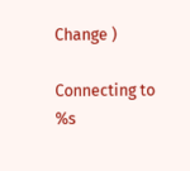Change )

Connecting to %s